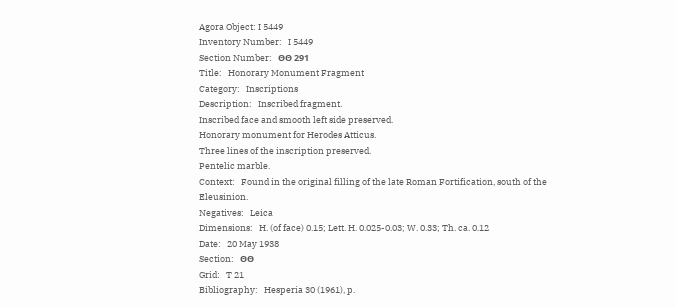Agora Object: I 5449
Inventory Number:   I 5449
Section Number:   ΘΘ 291
Title:   Honorary Monument Fragment
Category:   Inscriptions
Description:   Inscribed fragment.
Inscribed face and smooth left side preserved.
Honorary monument for Herodes Atticus.
Three lines of the inscription preserved.
Pentelic marble.
Context:   Found in the original filling of the late Roman Fortification, south of the Eleusinion.
Negatives:   Leica
Dimensions:   H. (of face) 0.15; Lett. H. 0.025-0.03; W. 0.33; Th. ca. 0.12
Date:   20 May 1938
Section:   ΘΘ
Grid:   T 21
Bibliography:   Hesperia 30 (1961), p.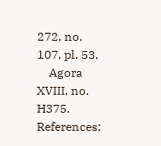272, no. 107, pl. 53.
    Agora XVIII, no. H375.
References: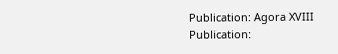Publication: Agora XVIII
Publication: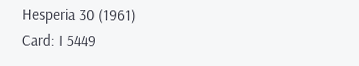Hesperia 30 (1961)
Card: I 5449